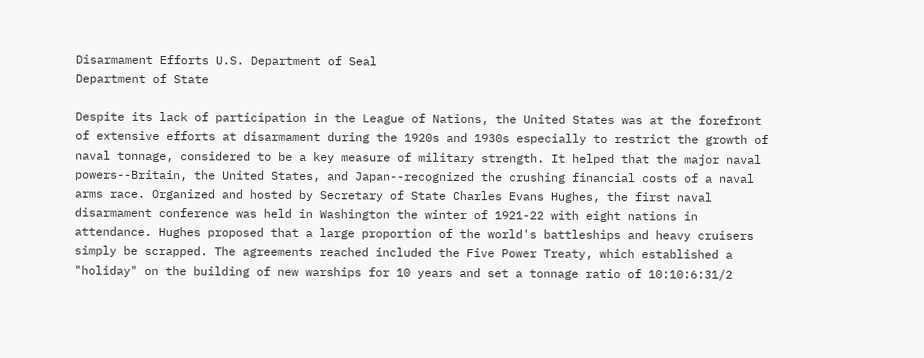Disarmament Efforts U.S. Department of Seal
Department of State

Despite its lack of participation in the League of Nations, the United States was at the forefront of extensive efforts at disarmament during the 1920s and 1930s especially to restrict the growth of naval tonnage, considered to be a key measure of military strength. It helped that the major naval powers--Britain, the United States, and Japan--recognized the crushing financial costs of a naval arms race. Organized and hosted by Secretary of State Charles Evans Hughes, the first naval disarmament conference was held in Washington the winter of 1921-22 with eight nations in attendance. Hughes proposed that a large proportion of the world's battleships and heavy cruisers simply be scrapped. The agreements reached included the Five Power Treaty, which established a "holiday" on the building of new warships for 10 years and set a tonnage ratio of 10:10:6:31/2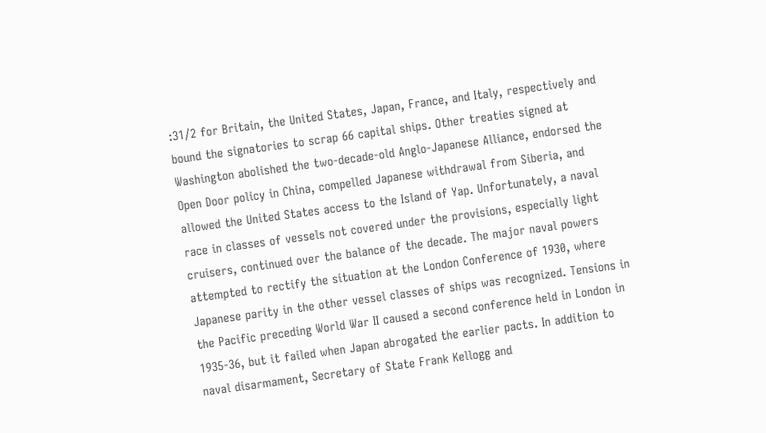:31/2 for Britain, the United States, Japan, France, and Italy, respectively and bound the signatories to scrap 66 capital ships. Other treaties signed at Washington abolished the two-decade-old Anglo-Japanese Alliance, endorsed the Open Door policy in China, compelled Japanese withdrawal from Siberia, and allowed the United States access to the Island of Yap. Unfortunately, a naval race in classes of vessels not covered under the provisions, especially light cruisers, continued over the balance of the decade. The major naval powers attempted to rectify the situation at the London Conference of 1930, where Japanese parity in the other vessel classes of ships was recognized. Tensions in the Pacific preceding World War II caused a second conference held in London in 1935-36, but it failed when Japan abrogated the earlier pacts. In addition to naval disarmament, Secretary of State Frank Kellogg and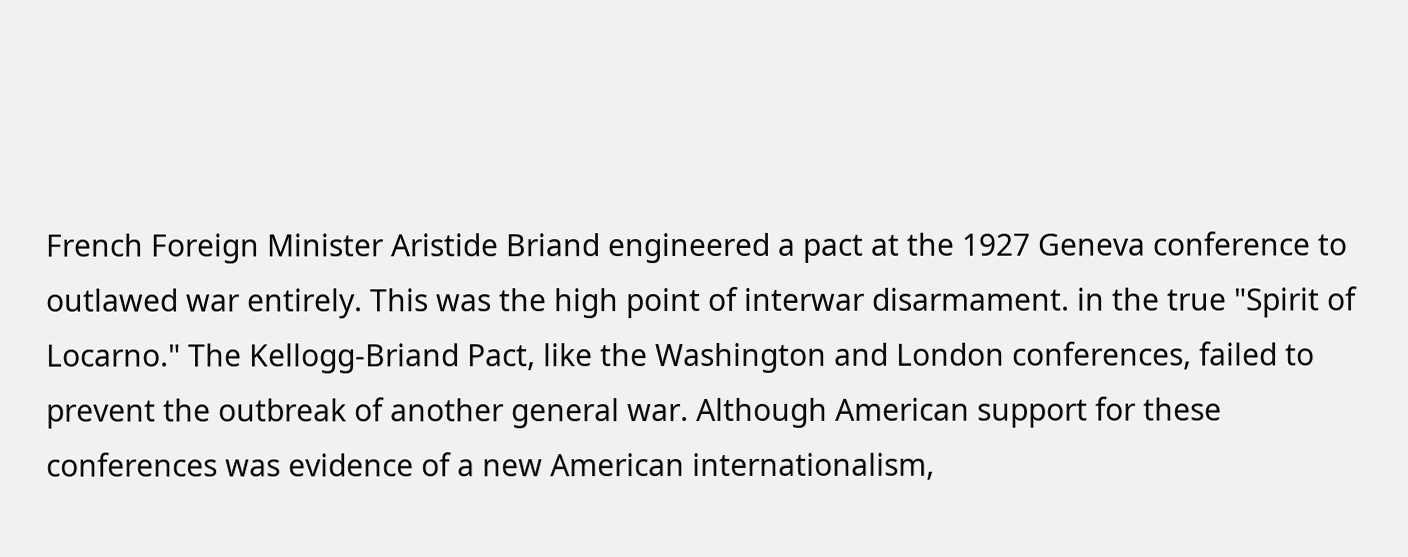French Foreign Minister Aristide Briand engineered a pact at the 1927 Geneva conference to outlawed war entirely. This was the high point of interwar disarmament. in the true "Spirit of Locarno." The Kellogg-Briand Pact, like the Washington and London conferences, failed to prevent the outbreak of another general war. Although American support for these conferences was evidence of a new American internationalism,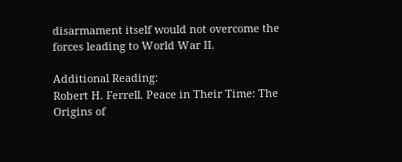disarmament itself would not overcome the forces leading to World War II.

Additional Reading:
Robert H. Ferrell. Peace in Their Time: The Origins of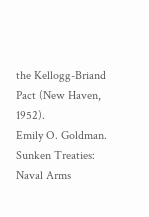the Kellogg-Briand Pact (New Haven, 1952).
Emily O. Goldman. Sunken Treaties: Naval Arms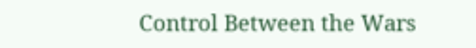Control Between the Wars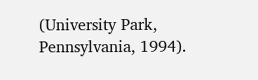(University Park, Pennsylvania, 1994).